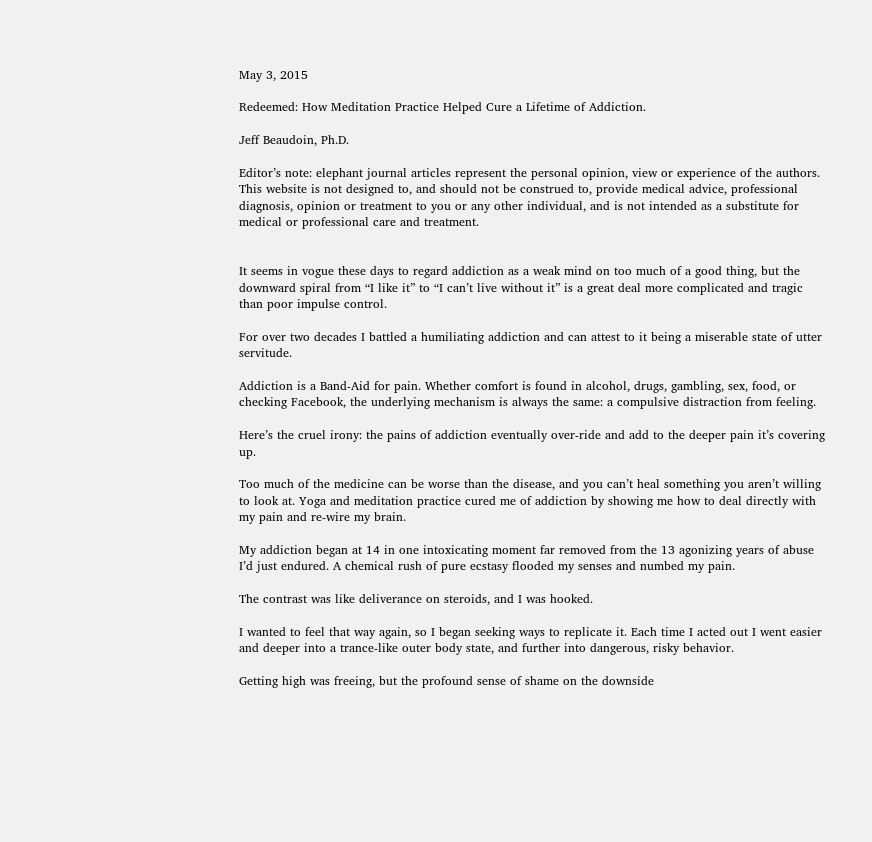May 3, 2015

Redeemed: How Meditation Practice Helped Cure a Lifetime of Addiction.

Jeff Beaudoin, Ph.D.

Editor’s note: elephant journal articles represent the personal opinion, view or experience of the authors. This website is not designed to, and should not be construed to, provide medical advice, professional diagnosis, opinion or treatment to you or any other individual, and is not intended as a substitute for medical or professional care and treatment.


It seems in vogue these days to regard addiction as a weak mind on too much of a good thing, but the downward spiral from “I like it” to “I can’t live without it” is a great deal more complicated and tragic than poor impulse control.

For over two decades I battled a humiliating addiction and can attest to it being a miserable state of utter servitude.

Addiction is a Band-Aid for pain. Whether comfort is found in alcohol, drugs, gambling, sex, food, or checking Facebook, the underlying mechanism is always the same: a compulsive distraction from feeling.

Here’s the cruel irony: the pains of addiction eventually over-ride and add to the deeper pain it’s covering up.

Too much of the medicine can be worse than the disease, and you can’t heal something you aren’t willing to look at. Yoga and meditation practice cured me of addiction by showing me how to deal directly with my pain and re-wire my brain.

My addiction began at 14 in one intoxicating moment far removed from the 13 agonizing years of abuse I’d just endured. A chemical rush of pure ecstasy flooded my senses and numbed my pain.

The contrast was like deliverance on steroids, and I was hooked.

I wanted to feel that way again, so I began seeking ways to replicate it. Each time I acted out I went easier and deeper into a trance-like outer body state, and further into dangerous, risky behavior.

Getting high was freeing, but the profound sense of shame on the downside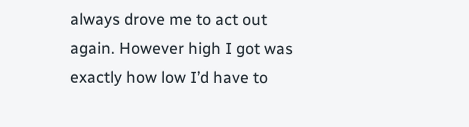always drove me to act out again. However high I got was exactly how low I’d have to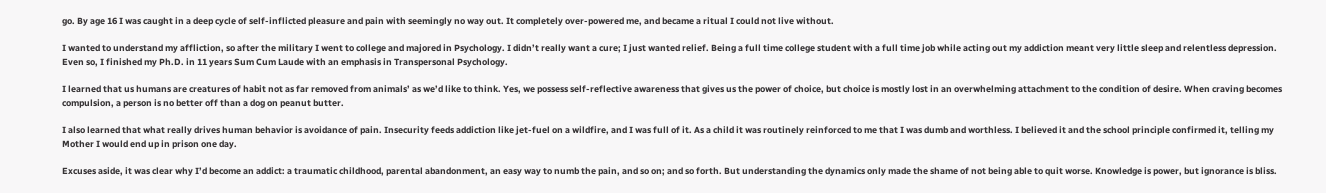go. By age 16 I was caught in a deep cycle of self-inflicted pleasure and pain with seemingly no way out. It completely over-powered me, and became a ritual I could not live without.

I wanted to understand my affliction, so after the military I went to college and majored in Psychology. I didn’t really want a cure; I just wanted relief. Being a full time college student with a full time job while acting out my addiction meant very little sleep and relentless depression. Even so, I finished my Ph.D. in 11 years Sum Cum Laude with an emphasis in Transpersonal Psychology.

I learned that us humans are creatures of habit not as far removed from animals’ as we’d like to think. Yes, we possess self-reflective awareness that gives us the power of choice, but choice is mostly lost in an overwhelming attachment to the condition of desire. When craving becomes compulsion, a person is no better off than a dog on peanut butter.

I also learned that what really drives human behavior is avoidance of pain. Insecurity feeds addiction like jet-fuel on a wildfire, and I was full of it. As a child it was routinely reinforced to me that I was dumb and worthless. I believed it and the school principle confirmed it, telling my Mother I would end up in prison one day.

Excuses aside, it was clear why I’d become an addict: a traumatic childhood, parental abandonment, an easy way to numb the pain, and so on; and so forth. But understanding the dynamics only made the shame of not being able to quit worse. Knowledge is power, but ignorance is bliss.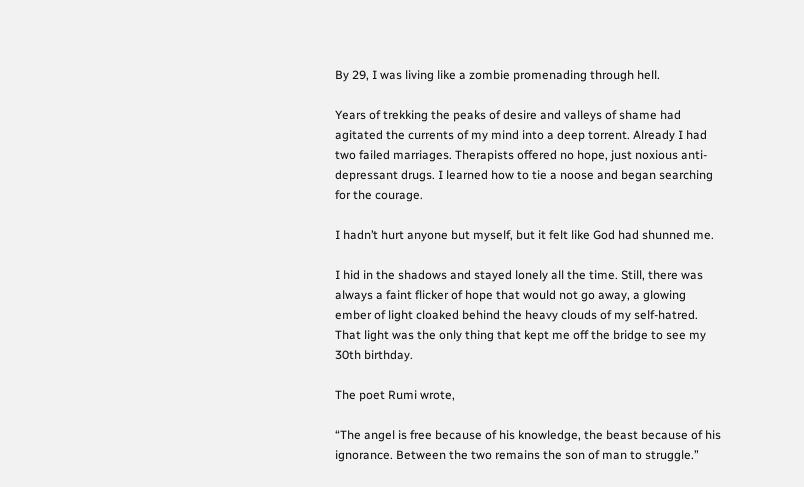By 29, I was living like a zombie promenading through hell.

Years of trekking the peaks of desire and valleys of shame had agitated the currents of my mind into a deep torrent. Already I had two failed marriages. Therapists offered no hope, just noxious anti-depressant drugs. I learned how to tie a noose and began searching for the courage.

I hadn’t hurt anyone but myself, but it felt like God had shunned me.

I hid in the shadows and stayed lonely all the time. Still, there was always a faint flicker of hope that would not go away, a glowing ember of light cloaked behind the heavy clouds of my self-hatred. That light was the only thing that kept me off the bridge to see my 30th birthday.

The poet Rumi wrote,

“The angel is free because of his knowledge, the beast because of his ignorance. Between the two remains the son of man to struggle.”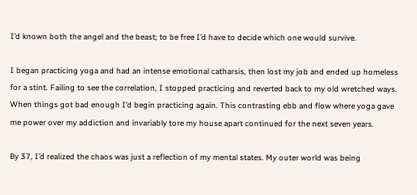I’d known both the angel and the beast; to be free I’d have to decide which one would survive.

I began practicing yoga and had an intense emotional catharsis, then lost my job and ended up homeless for a stint. Failing to see the correlation, I stopped practicing and reverted back to my old wretched ways. When things got bad enough I’d begin practicing again. This contrasting ebb and flow where yoga gave me power over my addiction and invariably tore my house apart continued for the next seven years.

By 37, I’d realized the chaos was just a reflection of my mental states. My outer world was being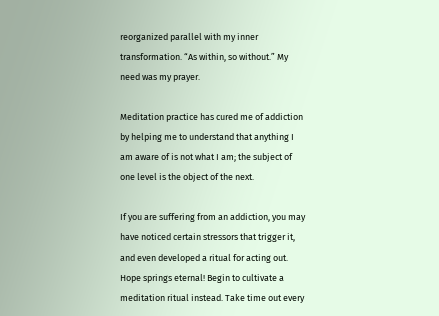reorganized parallel with my inner transformation. “As within, so without.” My need was my prayer.

Meditation practice has cured me of addiction by helping me to understand that anything I am aware of is not what I am; the subject of one level is the object of the next.

If you are suffering from an addiction, you may have noticed certain stressors that trigger it, and even developed a ritual for acting out. Hope springs eternal! Begin to cultivate a meditation ritual instead. Take time out every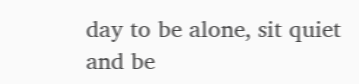day to be alone, sit quiet and be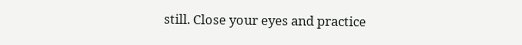still. Close your eyes and practice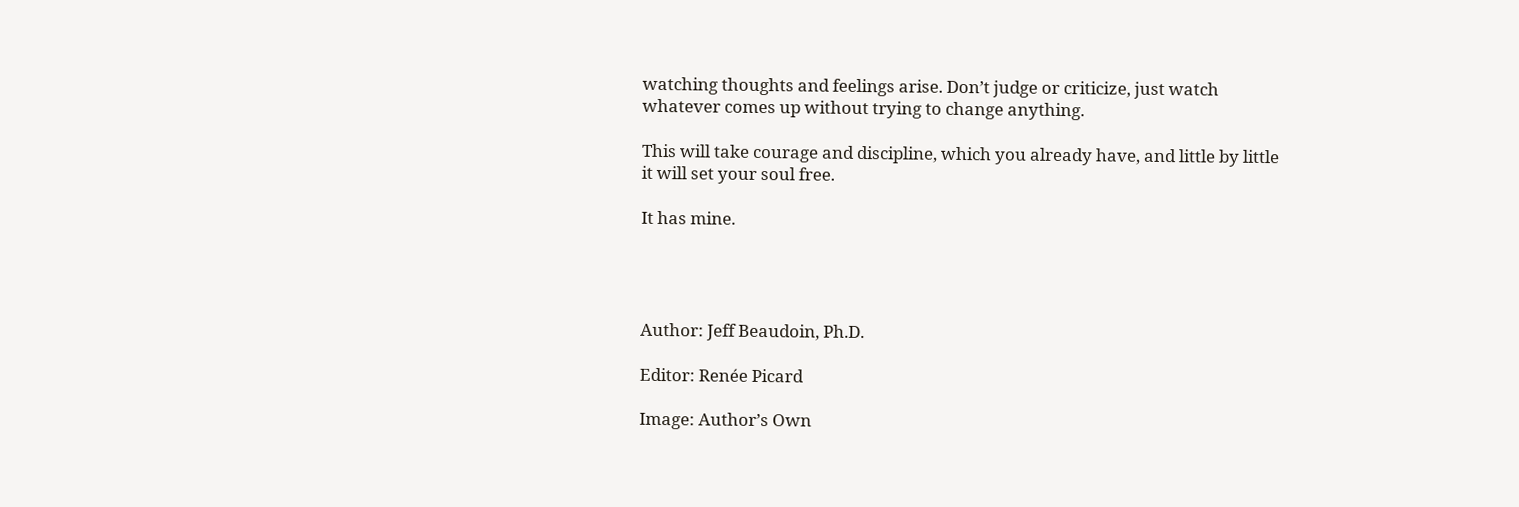watching thoughts and feelings arise. Don’t judge or criticize, just watch whatever comes up without trying to change anything.

This will take courage and discipline, which you already have, and little by little it will set your soul free.

It has mine.




Author: Jeff Beaudoin, Ph.D.

Editor: Renée Picard

Image: Author’s Own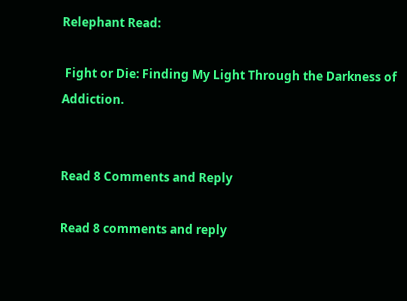Relephant Read:

 Fight or Die: Finding My Light Through the Darkness of Addiction.


Read 8 Comments and Reply

Read 8 comments and reply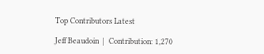Top Contributors Latest

Jeff Beaudoin  |  Contribution: 1,270